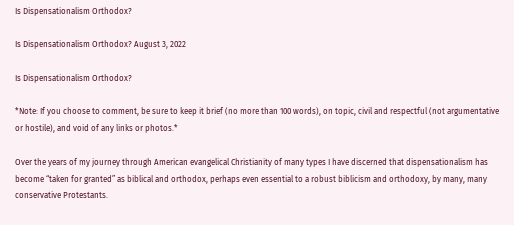Is Dispensationalism Orthodox?

Is Dispensationalism Orthodox? August 3, 2022

Is Dispensationalism Orthodox?

*Note: If you choose to comment, be sure to keep it brief (no more than 100 words), on topic, civil and respectful (not argumentative or hostile), and void of any links or photos.*

Over the years of my journey through American evangelical Christianity of many types I have discerned that dispensationalism has become “taken for granted” as biblical and orthodox, perhaps even essential to a robust biblicism and orthodoxy, by many, many conservative Protestants.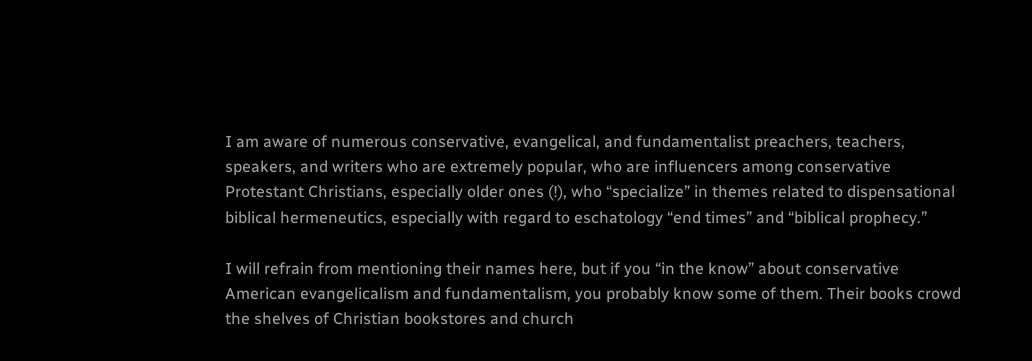I am aware of numerous conservative, evangelical, and fundamentalist preachers, teachers, speakers, and writers who are extremely popular, who are influencers among conservative Protestant Christians, especially older ones (!), who “specialize” in themes related to dispensational biblical hermeneutics, especially with regard to eschatology “end times” and “biblical prophecy.”

I will refrain from mentioning their names here, but if you “in the know” about conservative American evangelicalism and fundamentalism, you probably know some of them. Their books crowd the shelves of Christian bookstores and church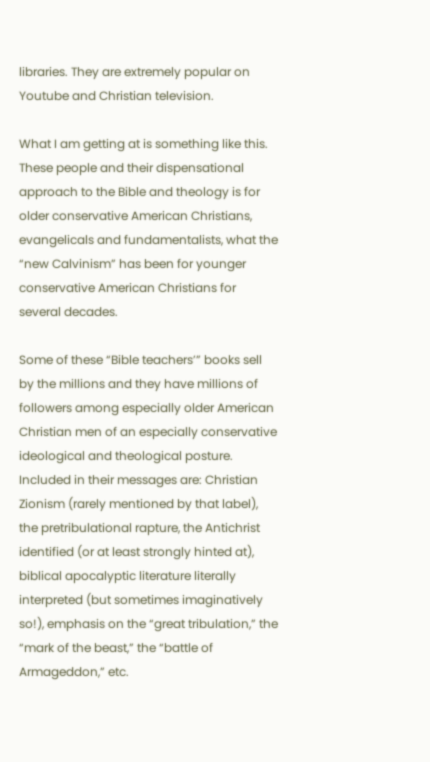libraries. They are extremely popular on Youtube and Christian television.

What I am getting at is something like this. These people and their dispensational approach to the Bible and theology is for older conservative American Christians, evangelicals and fundamentalists, what the “new Calvinism” has been for younger conservative American Christians for several decades.

Some of these “Bible teachers’” books sell by the millions and they have millions of followers among especially older American Christian men of an especially conservative ideological and theological posture. Included in their messages are: Christian Zionism (rarely mentioned by that label), the pretribulational rapture, the Antichrist identified (or at least strongly hinted at), biblical apocalyptic literature literally interpreted (but sometimes imaginatively so!), emphasis on the “great tribulation,” the “mark of the beast,” the “battle of Armageddon,” etc.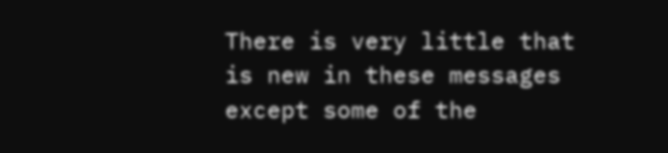There is very little that is new in these messages except some of the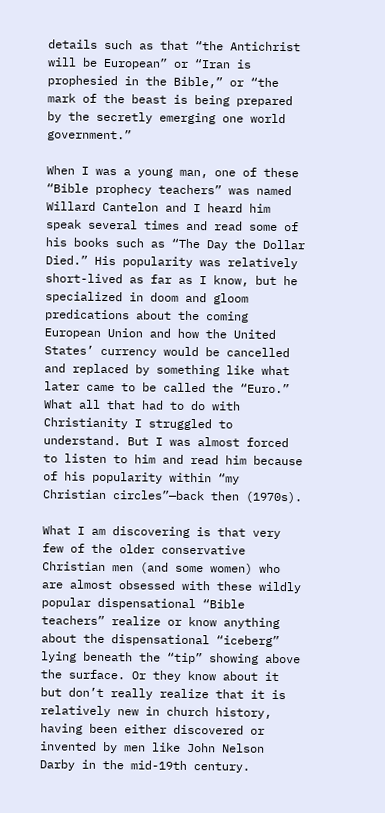details such as that “the Antichrist will be European” or “Iran is prophesied in the Bible,” or “the mark of the beast is being prepared by the secretly emerging one world government.”

When I was a young man, one of these “Bible prophecy teachers” was named Willard Cantelon and I heard him speak several times and read some of his books such as “The Day the Dollar Died.” His popularity was relatively short-lived as far as I know, but he specialized in doom and gloom predications about the coming European Union and how the United States’ currency would be cancelled and replaced by something like what later came to be called the “Euro.” What all that had to do with Christianity I struggled to understand. But I was almost forced to listen to him and read him because of his popularity within “my Christian circles”—back then (1970s).

What I am discovering is that very few of the older conservative Christian men (and some women) who are almost obsessed with these wildly popular dispensational “Bible teachers” realize or know anything about the dispensational “iceberg” lying beneath the “tip” showing above the surface. Or they know about it but don’t really realize that it is relatively new in church history, having been either discovered or invented by men like John Nelson Darby in the mid-19th century.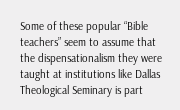Some of these popular “Bible teachers” seem to assume that the dispensationalism they were taught at institutions like Dallas Theological Seminary is part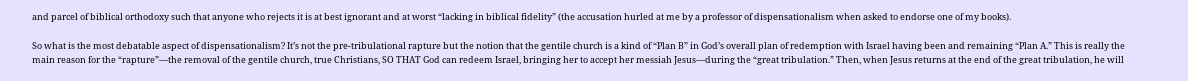and parcel of biblical orthodoxy such that anyone who rejects it is at best ignorant and at worst “lacking in biblical fidelity” (the accusation hurled at me by a professor of dispensationalism when asked to endorse one of my books).

So what is the most debatable aspect of dispensationalism? It’s not the pre-tribulational rapture but the notion that the gentile church is a kind of “Plan B” in God’s overall plan of redemption with Israel having been and remaining “Plan A.” This is really the main reason for the “rapture”—the removal of the gentile church, true Christians, SO THAT God can redeem Israel, bringing her to accept her messiah Jesus—during the “great tribulation.” Then, when Jesus returns at the end of the great tribulation, he will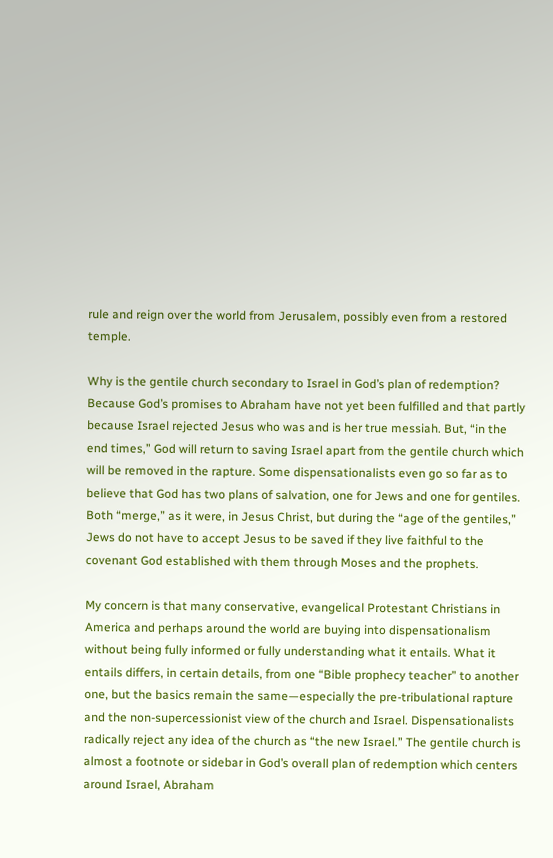rule and reign over the world from Jerusalem, possibly even from a restored temple.

Why is the gentile church secondary to Israel in God’s plan of redemption? Because God’s promises to Abraham have not yet been fulfilled and that partly because Israel rejected Jesus who was and is her true messiah. But, “in the end times,” God will return to saving Israel apart from the gentile church which will be removed in the rapture. Some dispensationalists even go so far as to believe that God has two plans of salvation, one for Jews and one for gentiles. Both “merge,” as it were, in Jesus Christ, but during the “age of the gentiles,” Jews do not have to accept Jesus to be saved if they live faithful to the covenant God established with them through Moses and the prophets.

My concern is that many conservative, evangelical Protestant Christians in America and perhaps around the world are buying into dispensationalism without being fully informed or fully understanding what it entails. What it entails differs, in certain details, from one “Bible prophecy teacher” to another one, but the basics remain the same—especially the pre-tribulational rapture and the non-supercessionist view of the church and Israel. Dispensationalists radically reject any idea of the church as “the new Israel.” The gentile church is almost a footnote or sidebar in God’s overall plan of redemption which centers around Israel, Abraham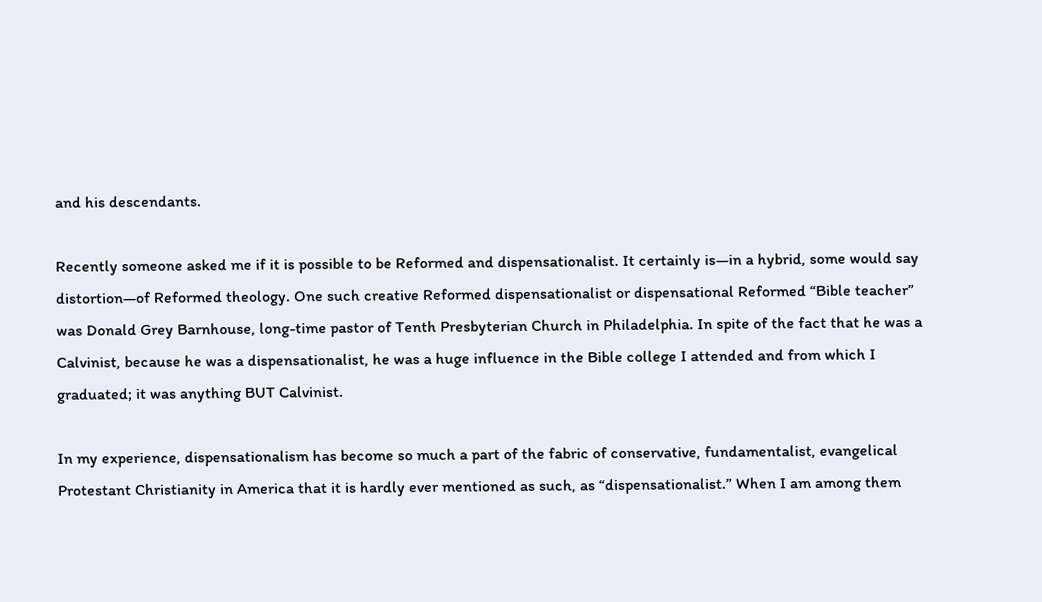and his descendants.

Recently someone asked me if it is possible to be Reformed and dispensationalist. It certainly is—in a hybrid, some would say distortion—of Reformed theology. One such creative Reformed dispensationalist or dispensational Reformed “Bible teacher” was Donald Grey Barnhouse, long-time pastor of Tenth Presbyterian Church in Philadelphia. In spite of the fact that he was a Calvinist, because he was a dispensationalist, he was a huge influence in the Bible college I attended and from which I graduated; it was anything BUT Calvinist.

In my experience, dispensationalism has become so much a part of the fabric of conservative, fundamentalist, evangelical Protestant Christianity in America that it is hardly ever mentioned as such, as “dispensationalist.” When I am among them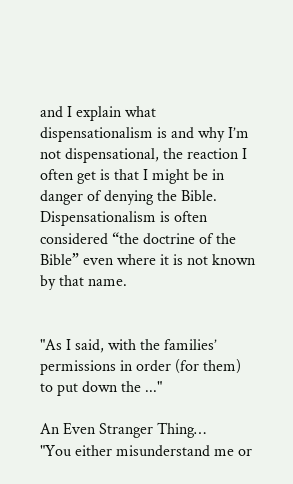and I explain what dispensationalism is and why I’m not dispensational, the reaction I often get is that I might be in danger of denying the Bible. Dispensationalism is often considered “the doctrine of the Bible” even where it is not known by that name.


"As I said, with the families’ permissions in order (for them) to put down the ..."

An Even Stranger Thing…
"You either misunderstand me or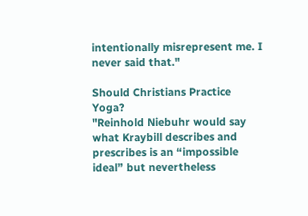intentionally misrepresent me. I never said that."

Should Christians Practice Yoga?
"Reinhold Niebuhr would say what Kraybill describes and prescribes is an “impossible ideal” but nevertheless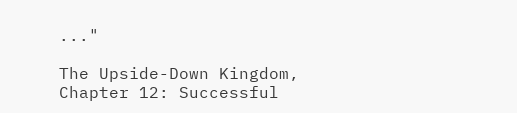..."

The Upside-Down Kingdom, Chapter 12: Successful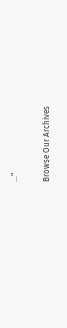..."

Browse Our Archives